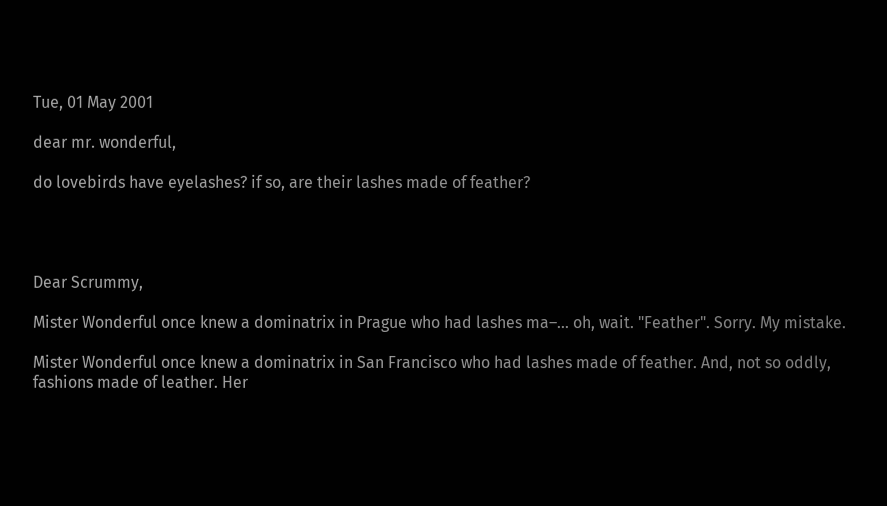Tue, 01 May 2001

dear mr. wonderful,

do lovebirds have eyelashes? if so, are their lashes made of feather?




Dear Scrummy,

Mister Wonderful once knew a dominatrix in Prague who had lashes ma–... oh, wait. "Feather". Sorry. My mistake.

Mister Wonderful once knew a dominatrix in San Francisco who had lashes made of feather. And, not so oddly, fashions made of leather. Her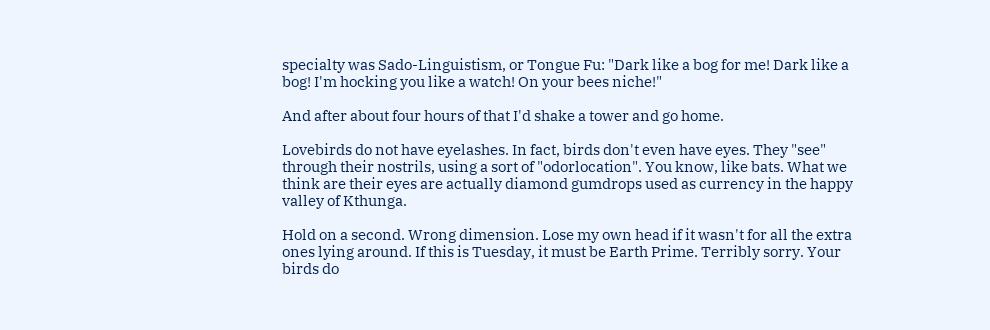specialty was Sado-Linguistism, or Tongue Fu: "Dark like a bog for me! Dark like a bog! I'm hocking you like a watch! On your bees niche!"

And after about four hours of that I'd shake a tower and go home.

Lovebirds do not have eyelashes. In fact, birds don't even have eyes. They "see" through their nostrils, using a sort of "odorlocation". You know, like bats. What we think are their eyes are actually diamond gumdrops used as currency in the happy valley of Kthunga.

Hold on a second. Wrong dimension. Lose my own head if it wasn't for all the extra ones lying around. If this is Tuesday, it must be Earth Prime. Terribly sorry. Your birds do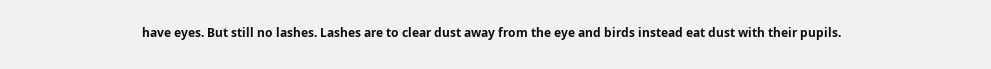have eyes. But still no lashes. Lashes are to clear dust away from the eye and birds instead eat dust with their pupils.